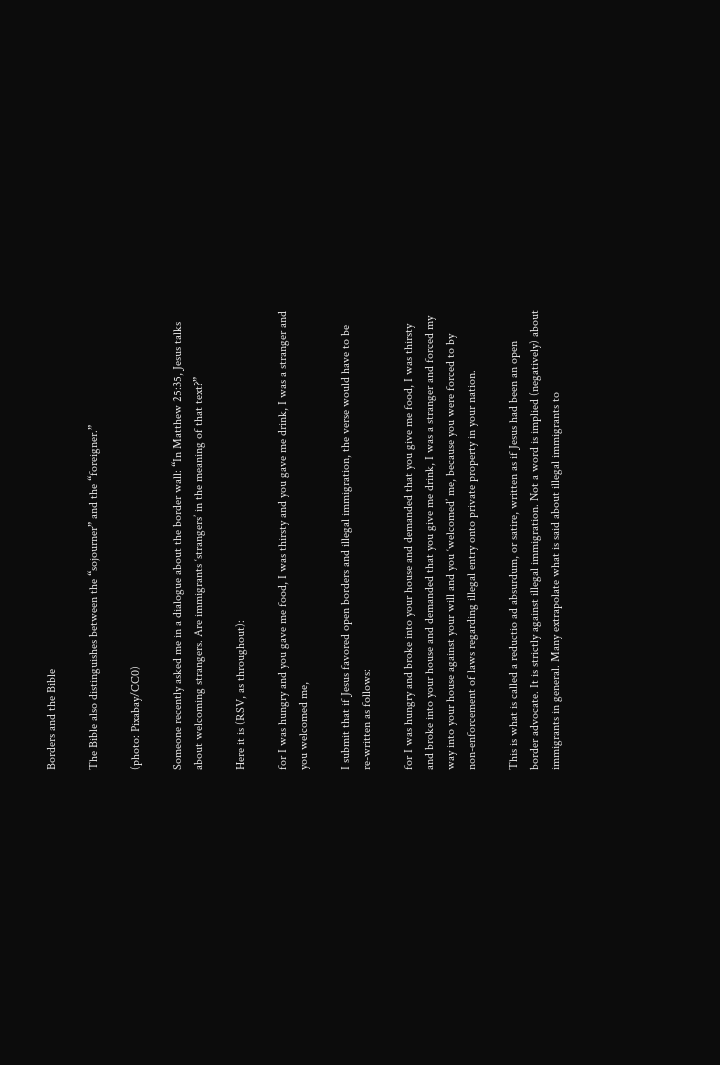Borders and the Bible

The Bible also distinguishes between the “sojourner” and the “foreigner.”

(photo: Pixabay/CC0)

Someone recently asked me in a dialogue about the border wall: “In Matthew 25:35, Jesus talks about welcoming strangers. Are immigrants ‘strangers’ in the meaning of that text?”

Here it is (RSV, as throughout):

for I was hungry and you gave me food, I was thirsty and you gave me drink, I was a stranger and you welcomed me,

I submit that if Jesus favored open borders and illegal immigration, the verse would have to be re-written as follows:

for I was hungry and broke into your house and demanded that you give me food, I was thirsty and broke into your house and demanded that you give me drink, I was a stranger and forced my way into your house against your will and you ‘welcomed’ me, because you were forced to by non-enforcement of laws regarding illegal entry onto private property in your nation.

This is what is called a reductio ad absurdum, or satire, written as if Jesus had been an open border advocate. It is strictly against illegal immigration. Not a word is implied (negatively) about immigrants in general. Many extrapolate what is said about illegal immigrants to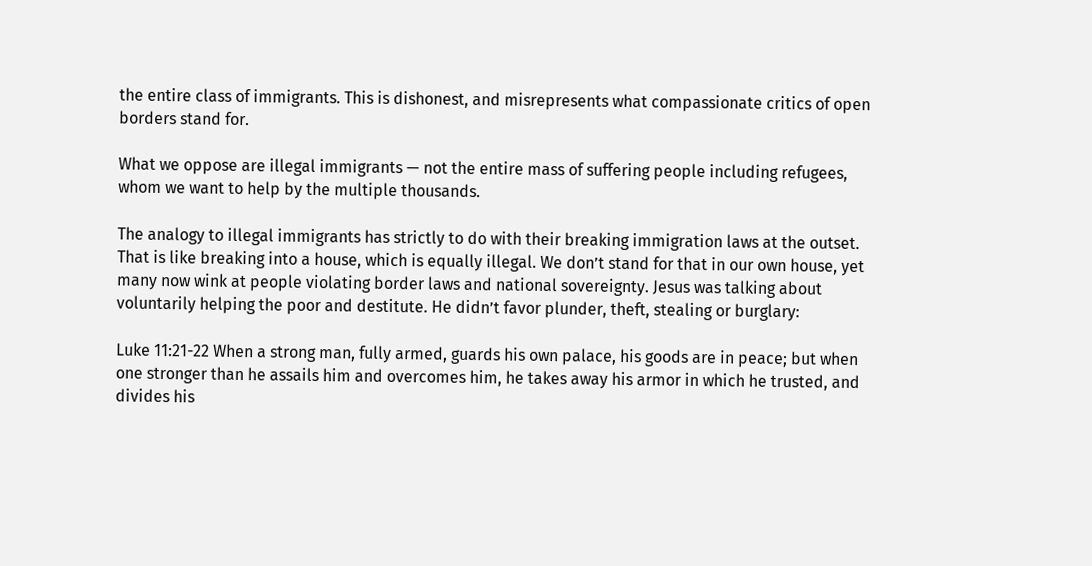the entire class of immigrants. This is dishonest, and misrepresents what compassionate critics of open borders stand for.

What we oppose are illegal immigrants — not the entire mass of suffering people including refugees, whom we want to help by the multiple thousands.

The analogy to illegal immigrants has strictly to do with their breaking immigration laws at the outset. That is like breaking into a house, which is equally illegal. We don’t stand for that in our own house, yet many now wink at people violating border laws and national sovereignty. Jesus was talking about voluntarily helping the poor and destitute. He didn’t favor plunder, theft, stealing or burglary:

Luke 11:21-22 When a strong man, fully armed, guards his own palace, his goods are in peace; but when one stronger than he assails him and overcomes him, he takes away his armor in which he trusted, and divides his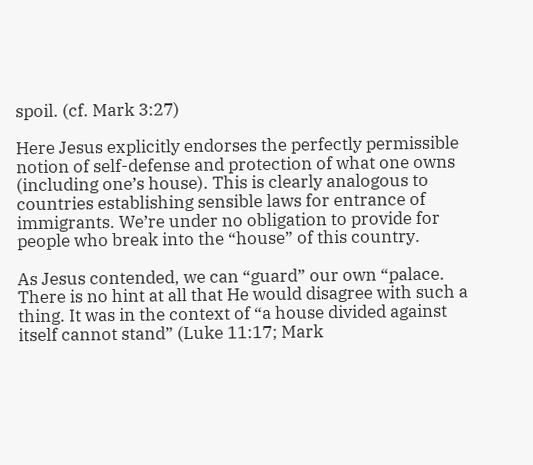spoil. (cf. Mark 3:27)

Here Jesus explicitly endorses the perfectly permissible notion of self-defense and protection of what one owns (including one’s house). This is clearly analogous to countries establishing sensible laws for entrance of immigrants. We’re under no obligation to provide for people who break into the “house” of this country.

As Jesus contended, we can “guard” our own “palace. There is no hint at all that He would disagree with such a thing. It was in the context of “a house divided against itself cannot stand” (Luke 11:17; Mark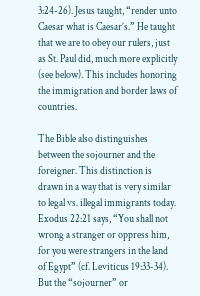3:24-26). Jesus taught, “render unto Caesar what is Caesar’s.” He taught that we are to obey our rulers, just as St. Paul did, much more explicitly (see below). This includes honoring the immigration and border laws of countries.

The Bible also distinguishes between the sojourner and the foreigner. This distinction is drawn in a way that is very similar to legal vs. illegal immigrants today. Exodus 22:21 says, “You shall not wrong a stranger or oppress him, for you were strangers in the land of Egypt” (cf. Leviticus 19:33-34). But the “sojourner” or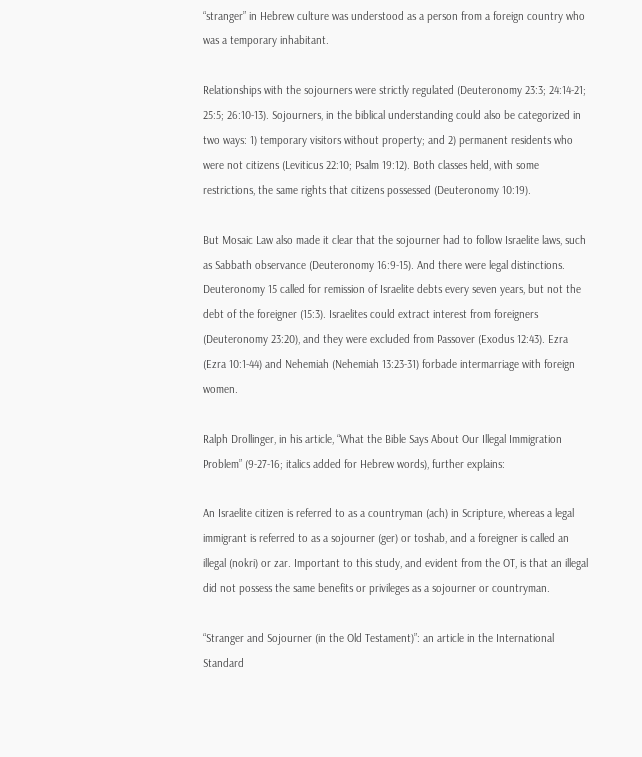“stranger” in Hebrew culture was understood as a person from a foreign country who was a temporary inhabitant.

Relationships with the sojourners were strictly regulated (Deuteronomy 23:3; 24:14-21; 25:5; 26:10-13). Sojourners, in the biblical understanding could also be categorized in two ways: 1) temporary visitors without property; and 2) permanent residents who were not citizens (Leviticus 22:10; Psalm 19:12). Both classes held, with some restrictions, the same rights that citizens possessed (Deuteronomy 10:19).

But Mosaic Law also made it clear that the sojourner had to follow Israelite laws, such as Sabbath observance (Deuteronomy 16:9-15). And there were legal distinctions. Deuteronomy 15 called for remission of Israelite debts every seven years, but not the debt of the foreigner (15:3). Israelites could extract interest from foreigners (Deuteronomy 23:20), and they were excluded from Passover (Exodus 12:43). Ezra (Ezra 10:1-44) and Nehemiah (Nehemiah 13:23-31) forbade intermarriage with foreign women.

Ralph Drollinger, in his article, “What the Bible Says About Our Illegal Immigration Problem” (9-27-16; italics added for Hebrew words), further explains:

An Israelite citizen is referred to as a countryman (ach) in Scripture, whereas a legal immigrant is referred to as a sojourner (ger) or toshab, and a foreigner is called an illegal (nokri) or zar. Important to this study, and evident from the OT, is that an illegal did not possess the same benefits or privileges as a sojourner or countryman.

“Stranger and Sojourner (in the Old Testament)”: an article in the International Standard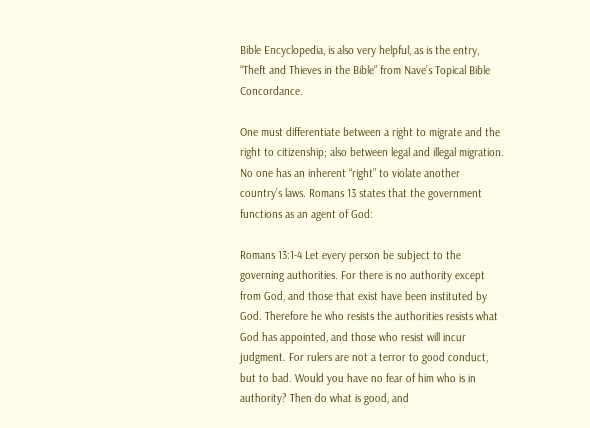Bible Encyclopedia, is also very helpful, as is the entry, “Theft and Thieves in the Bible” from Nave’s Topical Bible Concordance.

One must differentiate between a right to migrate and the right to citizenship; also between legal and illegal migration. No one has an inherent “right” to violate another country’s laws. Romans 13 states that the government functions as an agent of God:

Romans 13:1-4 Let every person be subject to the governing authorities. For there is no authority except from God, and those that exist have been instituted by God. Therefore he who resists the authorities resists what God has appointed, and those who resist will incur judgment. For rulers are not a terror to good conduct, but to bad. Would you have no fear of him who is in authority? Then do what is good, and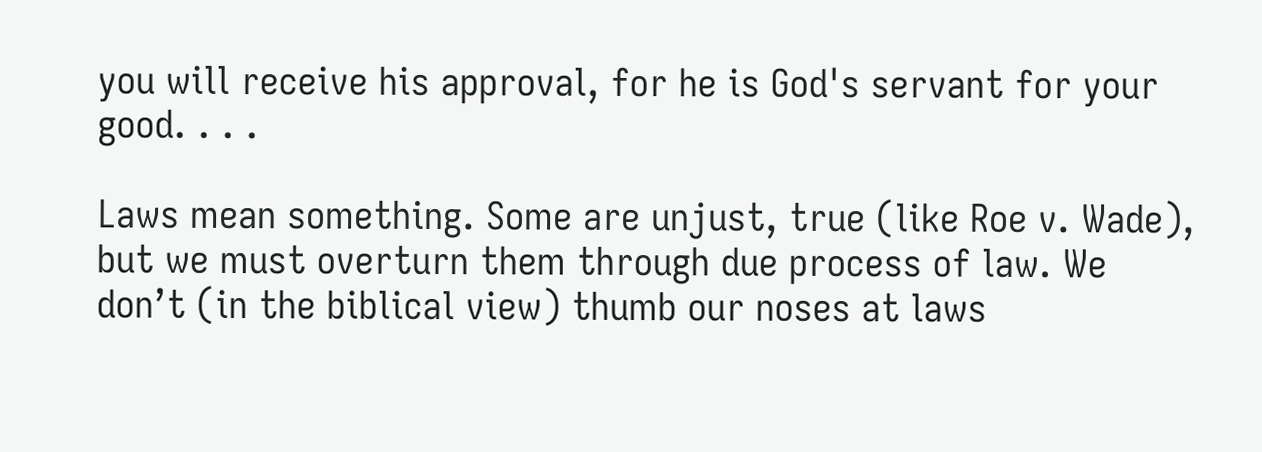you will receive his approval, for he is God's servant for your good. . . .

Laws mean something. Some are unjust, true (like Roe v. Wade), but we must overturn them through due process of law. We don’t (in the biblical view) thumb our noses at laws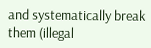and systematically break them (illegal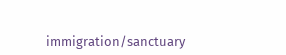immigration/sanctuary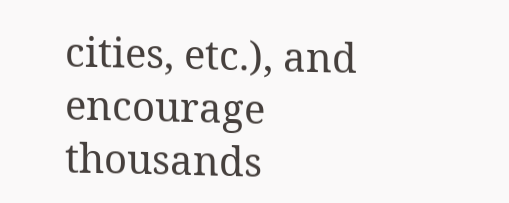cities, etc.), and encourage thousands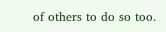of others to do so too.